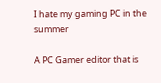I hate my gaming PC in the summer

A PC Gamer editor that is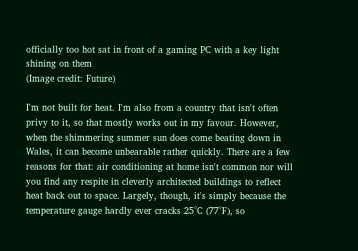officially too hot sat in front of a gaming PC with a key light shining on them
(Image credit: Future)

I'm not built for heat. I'm also from a country that isn't often privy to it, so that mostly works out in my favour. However, when the shimmering summer sun does come beating down in Wales, it can become unbearable rather quickly. There are a few reasons for that: air conditioning at home isn't common nor will you find any respite in cleverly architected buildings to reflect heat back out to space. Largely, though, it's simply because the temperature gauge hardly ever cracks 25°C (77°F), so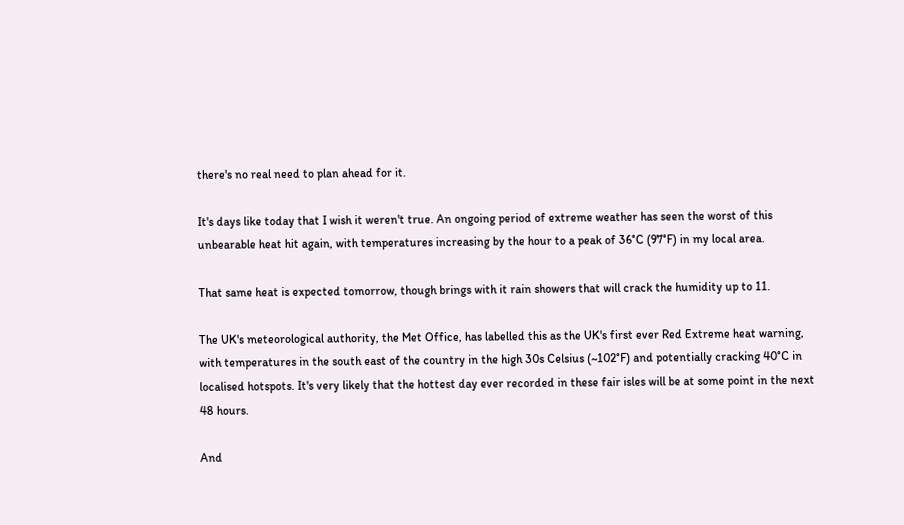there's no real need to plan ahead for it.

It's days like today that I wish it weren't true. An ongoing period of extreme weather has seen the worst of this unbearable heat hit again, with temperatures increasing by the hour to a peak of 36°C (97°F) in my local area.

That same heat is expected tomorrow, though brings with it rain showers that will crack the humidity up to 11.

The UK's meteorological authority, the Met Office, has labelled this as the UK's first ever Red Extreme heat warning, with temperatures in the south east of the country in the high 30s Celsius (~102°F) and potentially cracking 40°C in localised hotspots. It's very likely that the hottest day ever recorded in these fair isles will be at some point in the next 48 hours.

And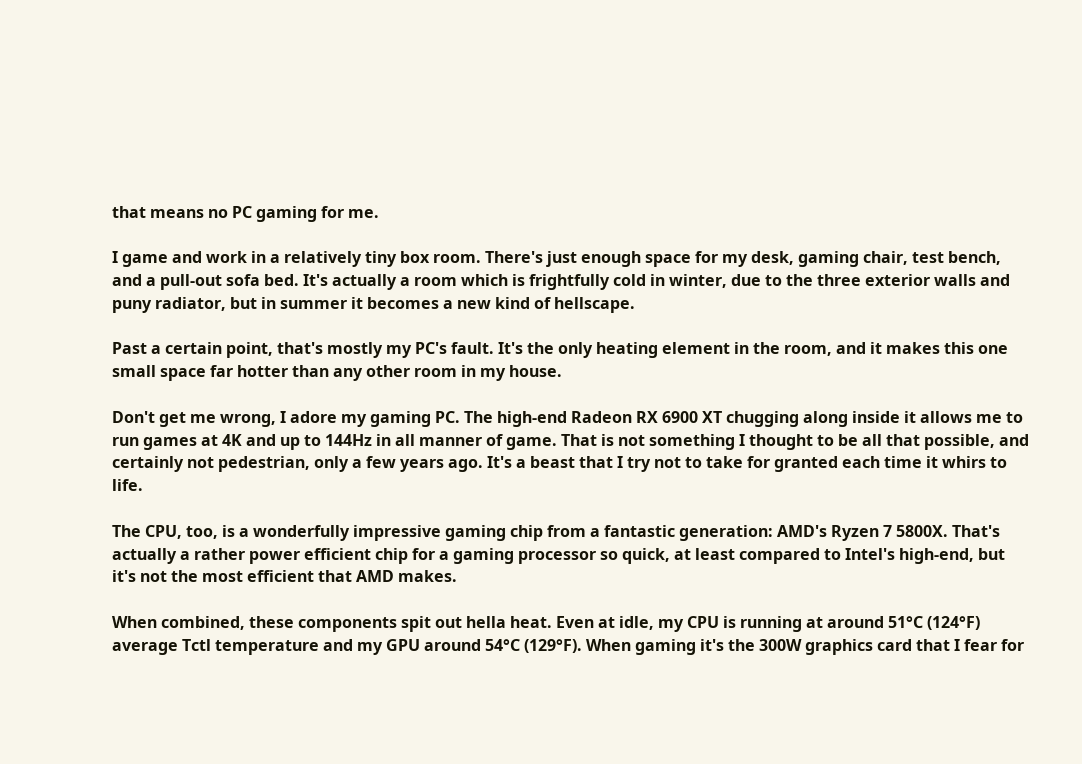that means no PC gaming for me.

I game and work in a relatively tiny box room. There's just enough space for my desk, gaming chair, test bench, and a pull-out sofa bed. It's actually a room which is frightfully cold in winter, due to the three exterior walls and puny radiator, but in summer it becomes a new kind of hellscape.

Past a certain point, that's mostly my PC's fault. It's the only heating element in the room, and it makes this one small space far hotter than any other room in my house.

Don't get me wrong, I adore my gaming PC. The high-end Radeon RX 6900 XT chugging along inside it allows me to run games at 4K and up to 144Hz in all manner of game. That is not something I thought to be all that possible, and certainly not pedestrian, only a few years ago. It's a beast that I try not to take for granted each time it whirs to life.

The CPU, too, is a wonderfully impressive gaming chip from a fantastic generation: AMD's Ryzen 7 5800X. That's actually a rather power efficient chip for a gaming processor so quick, at least compared to Intel's high-end, but it's not the most efficient that AMD makes.

When combined, these components spit out hella heat. Even at idle, my CPU is running at around 51°C (124°F) average Tctl temperature and my GPU around 54°C (129°F). When gaming it's the 300W graphics card that I fear for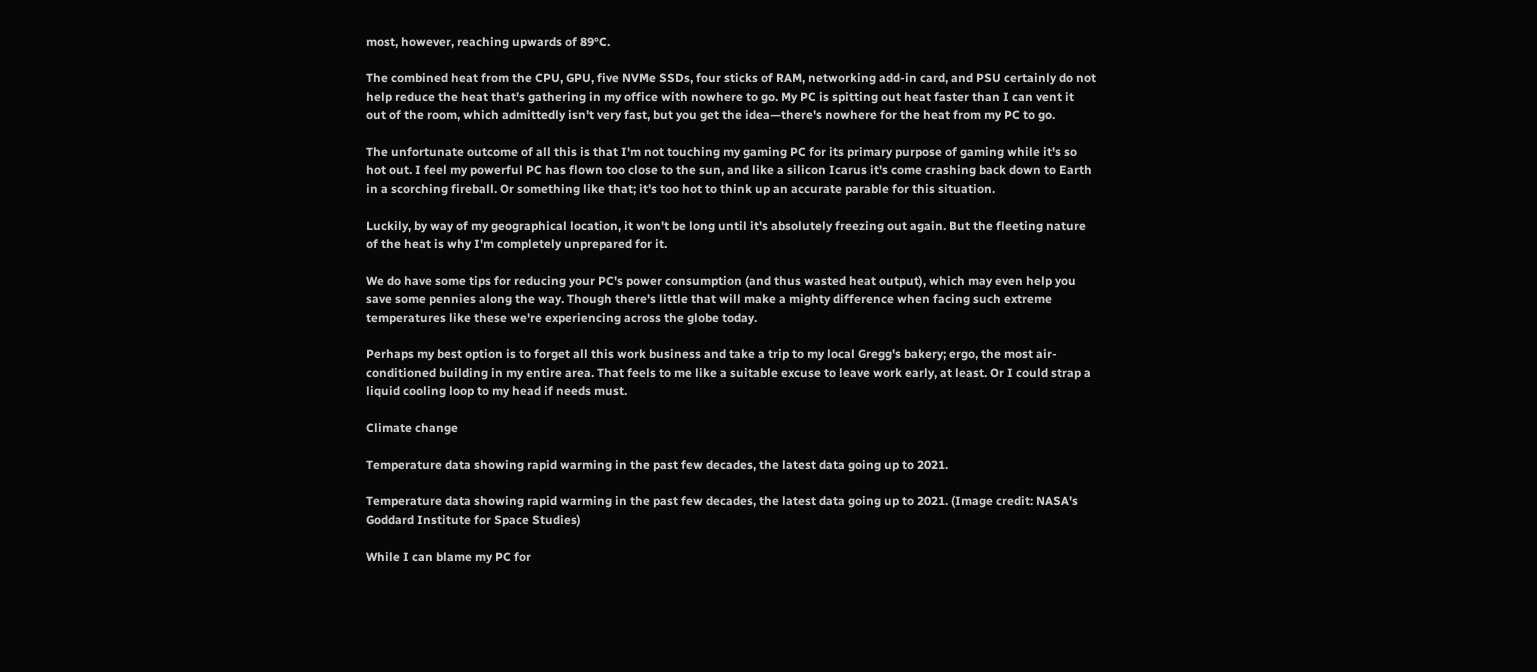most, however, reaching upwards of 89°C.

The combined heat from the CPU, GPU, five NVMe SSDs, four sticks of RAM, networking add-in card, and PSU certainly do not help reduce the heat that's gathering in my office with nowhere to go. My PC is spitting out heat faster than I can vent it out of the room, which admittedly isn't very fast, but you get the idea—there's nowhere for the heat from my PC to go.

The unfortunate outcome of all this is that I'm not touching my gaming PC for its primary purpose of gaming while it's so hot out. I feel my powerful PC has flown too close to the sun, and like a silicon Icarus it's come crashing back down to Earth in a scorching fireball. Or something like that; it's too hot to think up an accurate parable for this situation.

Luckily, by way of my geographical location, it won't be long until it's absolutely freezing out again. But the fleeting nature of the heat is why I'm completely unprepared for it.

We do have some tips for reducing your PC's power consumption (and thus wasted heat output), which may even help you save some pennies along the way. Though there's little that will make a mighty difference when facing such extreme temperatures like these we're experiencing across the globe today.

Perhaps my best option is to forget all this work business and take a trip to my local Gregg's bakery; ergo, the most air-conditioned building in my entire area. That feels to me like a suitable excuse to leave work early, at least. Or I could strap a liquid cooling loop to my head if needs must.

Climate change

Temperature data showing rapid warming in the past few decades, the latest data going up to 2021.

Temperature data showing rapid warming in the past few decades, the latest data going up to 2021. (Image credit: NASA's Goddard Institute for Space Studies)

While I can blame my PC for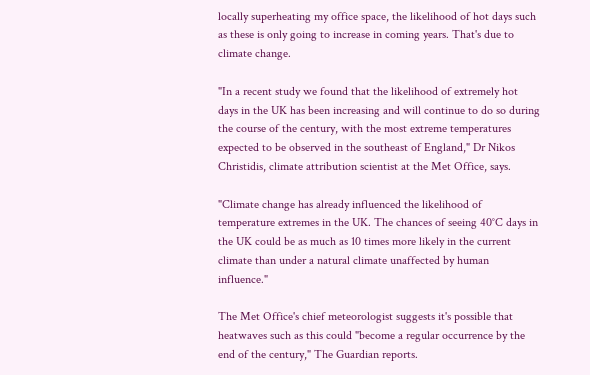locally superheating my office space, the likelihood of hot days such as these is only going to increase in coming years. That's due to climate change.

"In a recent study we found that the likelihood of extremely hot days in the UK has been increasing and will continue to do so during the course of the century, with the most extreme temperatures expected to be observed in the southeast of England," Dr Nikos Christidis, climate attribution scientist at the Met Office, says.

"Climate change has already influenced the likelihood of temperature extremes in the UK. The chances of seeing 40°C days in the UK could be as much as 10 times more likely in the current climate than under a natural climate unaffected by human influence."

The Met Office's chief meteorologist suggests it's possible that heatwaves such as this could "become a regular occurrence by the end of the century," The Guardian reports.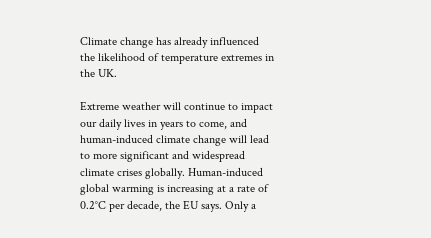Climate change has already influenced the likelihood of temperature extremes in the UK.

Extreme weather will continue to impact our daily lives in years to come, and human-induced climate change will lead to more significant and widespread climate crises globally. Human-induced global warming is increasing at a rate of 0.2°C per decade, the EU says. Only a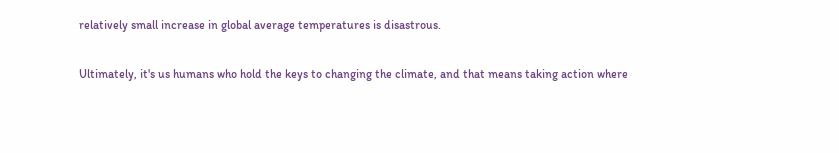relatively small increase in global average temperatures is disastrous.

Ultimately, it's us humans who hold the keys to changing the climate, and that means taking action where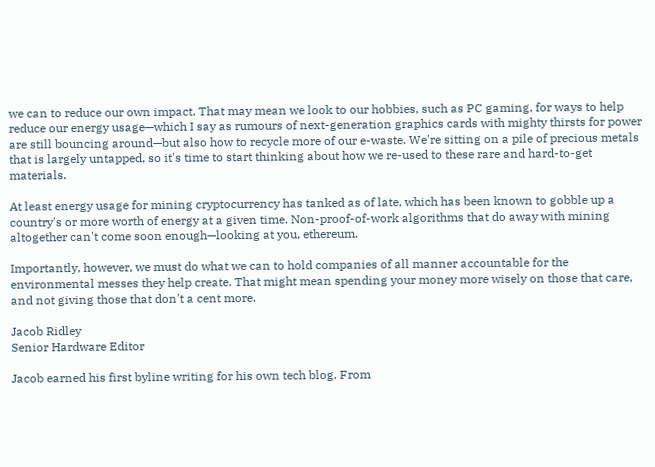we can to reduce our own impact. That may mean we look to our hobbies, such as PC gaming, for ways to help reduce our energy usage—which I say as rumours of next-generation graphics cards with mighty thirsts for power are still bouncing around—but also how to recycle more of our e-waste. We're sitting on a pile of precious metals that is largely untapped, so it's time to start thinking about how we re-used to these rare and hard-to-get materials.

At least energy usage for mining cryptocurrency has tanked as of late, which has been known to gobble up a country's or more worth of energy at a given time. Non-proof-of-work algorithms that do away with mining altogether can't come soon enough—looking at you, ethereum.

Importantly, however, we must do what we can to hold companies of all manner accountable for the environmental messes they help create. That might mean spending your money more wisely on those that care, and not giving those that don't a cent more.

Jacob Ridley
Senior Hardware Editor

Jacob earned his first byline writing for his own tech blog. From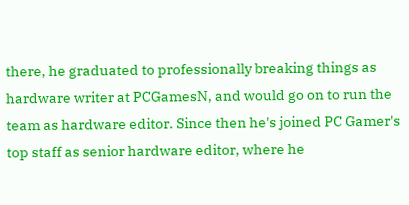there, he graduated to professionally breaking things as hardware writer at PCGamesN, and would go on to run the team as hardware editor. Since then he's joined PC Gamer's top staff as senior hardware editor, where he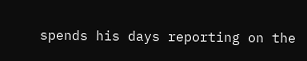spends his days reporting on the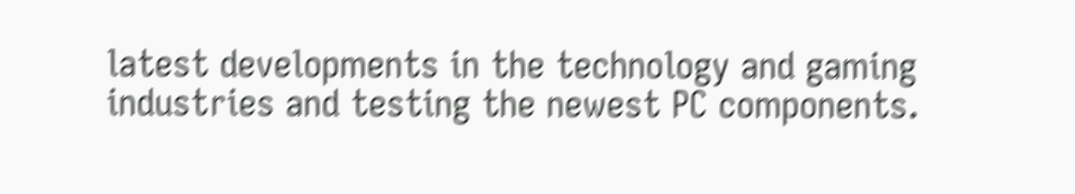latest developments in the technology and gaming industries and testing the newest PC components.